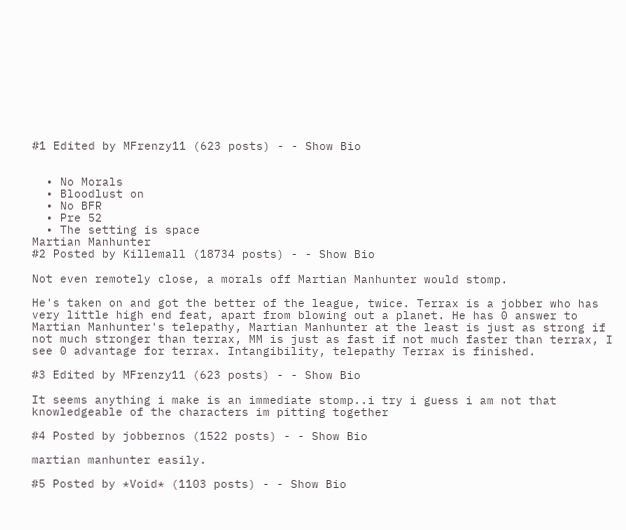#1 Edited by MFrenzy11 (623 posts) - - Show Bio


  • No Morals
  • Bloodlust on
  • No BFR
  • Pre 52
  • The setting is space
Martian Manhunter
#2 Posted by Killemall (18734 posts) - - Show Bio

Not even remotely close, a morals off Martian Manhunter would stomp.

He's taken on and got the better of the league, twice. Terrax is a jobber who has very little high end feat, apart from blowing out a planet. He has 0 answer to Martian Manhunter's telepathy, Martian Manhunter at the least is just as strong if not much stronger than terrax, MM is just as fast if not much faster than terrax, I see 0 advantage for terrax. Intangibility, telepathy Terrax is finished.

#3 Edited by MFrenzy11 (623 posts) - - Show Bio

It seems anything i make is an immediate stomp..i try i guess i am not that knowledgeable of the characters im pitting together

#4 Posted by jobbernos (1522 posts) - - Show Bio

martian manhunter easily.

#5 Posted by *Void* (1103 posts) - - Show Bio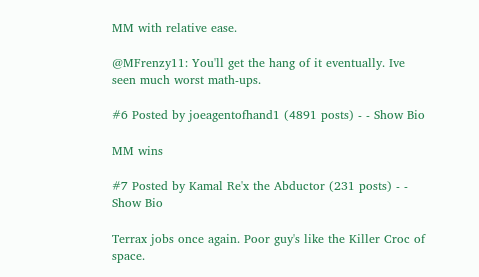MM with relative ease.

@MFrenzy11: You'll get the hang of it eventually. Ive seen much worst math-ups.

#6 Posted by joeagentofhand1 (4891 posts) - - Show Bio

MM wins

#7 Posted by Kamal Re'x the Abductor (231 posts) - - Show Bio

Terrax jobs once again. Poor guy's like the Killer Croc of space.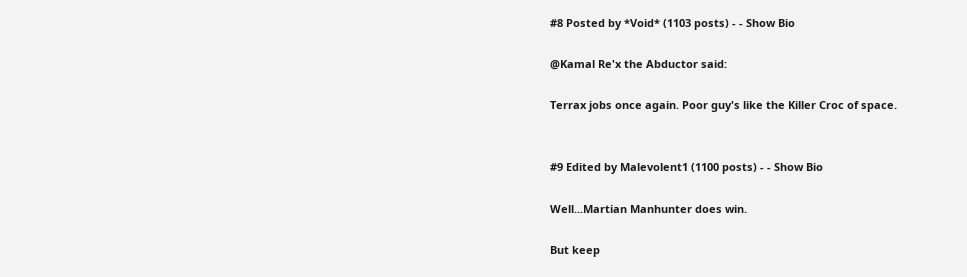#8 Posted by *Void* (1103 posts) - - Show Bio

@Kamal Re'x the Abductor said:

Terrax jobs once again. Poor guy's like the Killer Croc of space.


#9 Edited by Malevolent1 (1100 posts) - - Show Bio

Well...Martian Manhunter does win.

But keep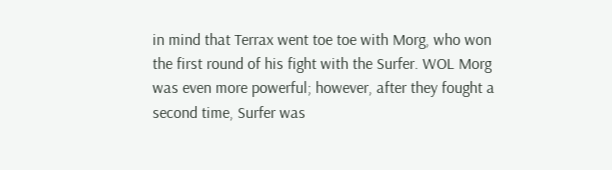in mind that Terrax went toe toe with Morg, who won the first round of his fight with the Surfer. WOL Morg was even more powerful; however, after they fought a second time, Surfer was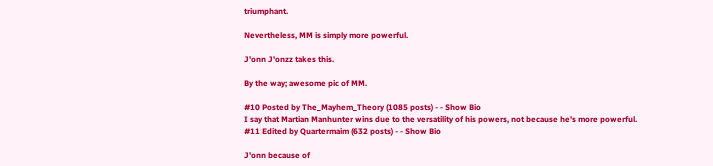triumphant.

Nevertheless, MM is simply more powerful.

J'onn J'onzz takes this.

By the way; awesome pic of MM.

#10 Posted by The_Mayhem_Theory (1085 posts) - - Show Bio
I say that Martian Manhunter wins due to the versatility of his powers, not because he's more powerful.
#11 Edited by Quartermaim (632 posts) - - Show Bio

J'onn because of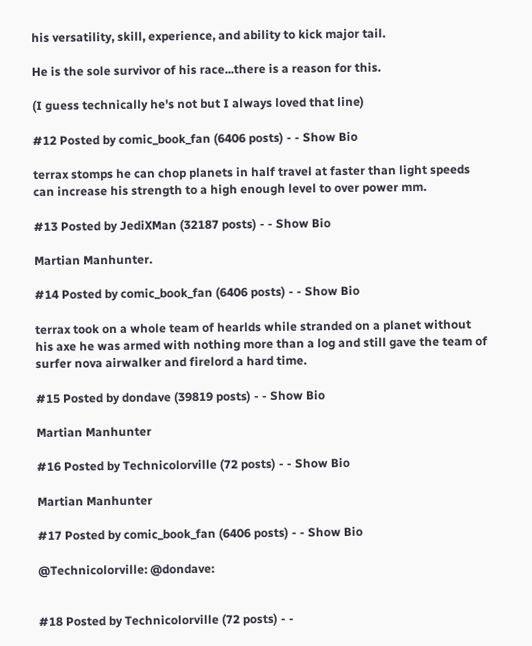his versatility, skill, experience, and ability to kick major tail.

He is the sole survivor of his race...there is a reason for this.

(I guess technically he's not but I always loved that line)

#12 Posted by comic_book_fan (6406 posts) - - Show Bio

terrax stomps he can chop planets in half travel at faster than light speeds can increase his strength to a high enough level to over power mm.

#13 Posted by JediXMan (32187 posts) - - Show Bio

Martian Manhunter.

#14 Posted by comic_book_fan (6406 posts) - - Show Bio

terrax took on a whole team of hearlds while stranded on a planet without his axe he was armed with nothing more than a log and still gave the team of surfer nova airwalker and firelord a hard time.

#15 Posted by dondave (39819 posts) - - Show Bio

Martian Manhunter

#16 Posted by Technicolorville (72 posts) - - Show Bio

Martian Manhunter

#17 Posted by comic_book_fan (6406 posts) - - Show Bio

@Technicolorville: @dondave:


#18 Posted by Technicolorville (72 posts) - -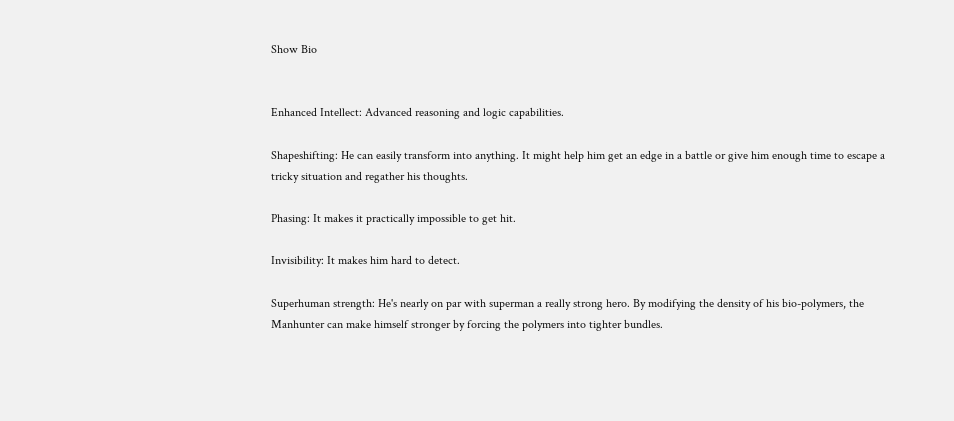Show Bio


Enhanced Intellect: Advanced reasoning and logic capabilities.

Shapeshifting: He can easily transform into anything. It might help him get an edge in a battle or give him enough time to escape a tricky situation and regather his thoughts.

Phasing: It makes it practically impossible to get hit.

Invisibility: It makes him hard to detect.

Superhuman strength: He's nearly on par with superman a really strong hero. By modifying the density of his bio-polymers, the Manhunter can make himself stronger by forcing the polymers into tighter bundles.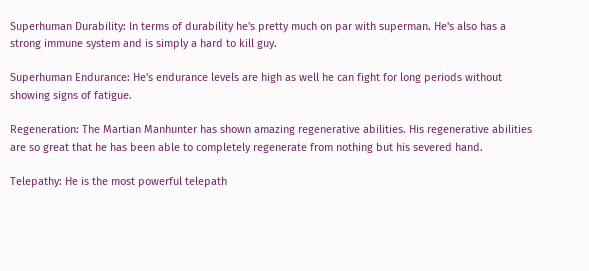Superhuman Durability: In terms of durability he's pretty much on par with superman. He's also has a strong immune system and is simply a hard to kill guy.

Superhuman Endurance: He's endurance levels are high as well he can fight for long periods without showing signs of fatigue.

Regeneration: The Martian Manhunter has shown amazing regenerative abilities. His regenerative abilities are so great that he has been able to completely regenerate from nothing but his severed hand.

Telepathy: He is the most powerful telepath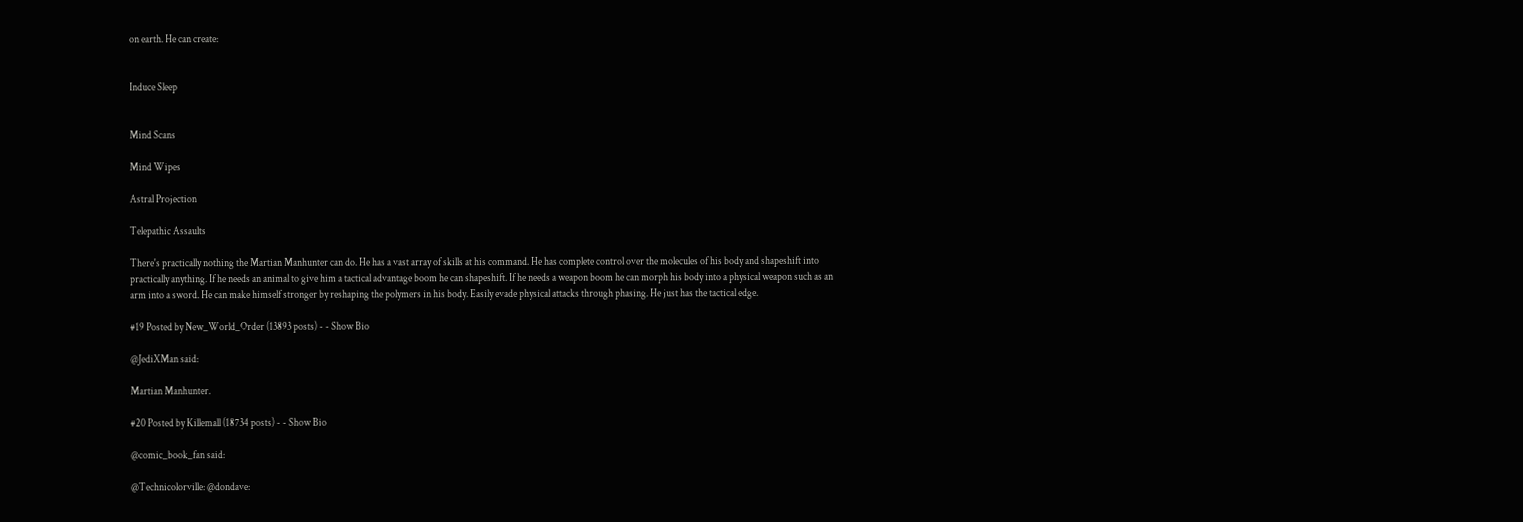on earth. He can create:


Induce Sleep


Mind Scans

Mind Wipes

Astral Projection

Telepathic Assaults

There's practically nothing the Martian Manhunter can do. He has a vast array of skills at his command. He has complete control over the molecules of his body and shapeshift into practically anything. If he needs an animal to give him a tactical advantage boom he can shapeshift. If he needs a weapon boom he can morph his body into a physical weapon such as an arm into a sword. He can make himself stronger by reshaping the polymers in his body. Easily evade physical attacks through phasing. He just has the tactical edge.

#19 Posted by New_World_Order (13893 posts) - - Show Bio

@JediXMan said:

Martian Manhunter.

#20 Posted by Killemall (18734 posts) - - Show Bio

@comic_book_fan said:

@Technicolorville: @dondave: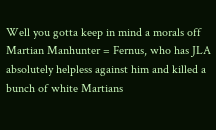Well you gotta keep in mind a morals off Martian Manhunter = Fernus, who has JLA absolutely helpless against him and killed a bunch of white Martians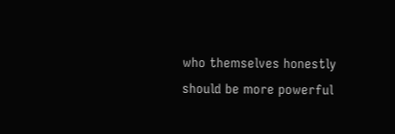who themselves honestly should be more powerful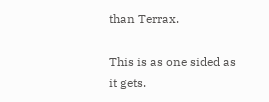than Terrax.

This is as one sided as it gets.